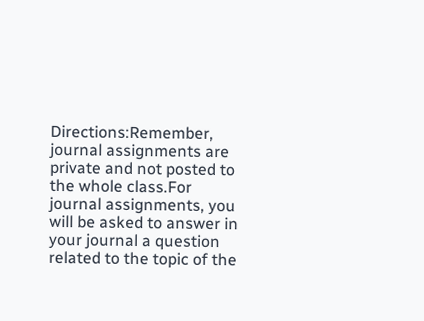Directions:Remember, journal assignments are private and not posted to the whole class.For journal assignments, you will be asked to answer in your journal a question related to the topic of the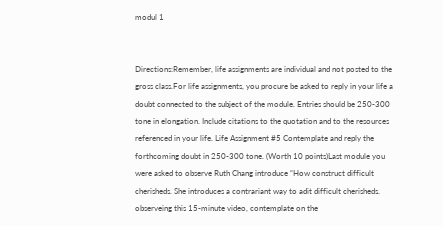modul 1


Directions:Remember, life assignments are individual and not posted to the gross class.For life assignments, you procure be asked to reply in your life a doubt connected to the subject of the module. Entries should be 250-300 tone in elongation. Include citations to the quotation and to the resources referenced in your life. Life Assignment #5 Contemplate and reply the forthcoming doubt in 250-300 tone. (Worth 10 points)Last module you were asked to observe Ruth Chang introduce “How construct difficult cherisheds. She introduces a contrariant way to adit difficult cherisheds. observeing this 15-minute video, contemplate on the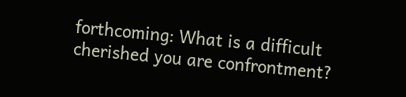forthcoming: What is a difficult cherished you are confrontment?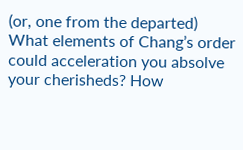(or, one from the departed) What elements of Chang’s order could acceleration you absolve your cherisheds? How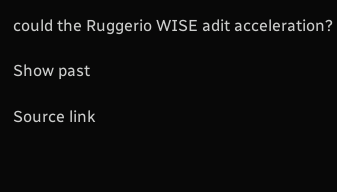could the Ruggerio WISE adit acceleration?

Show past

Source link